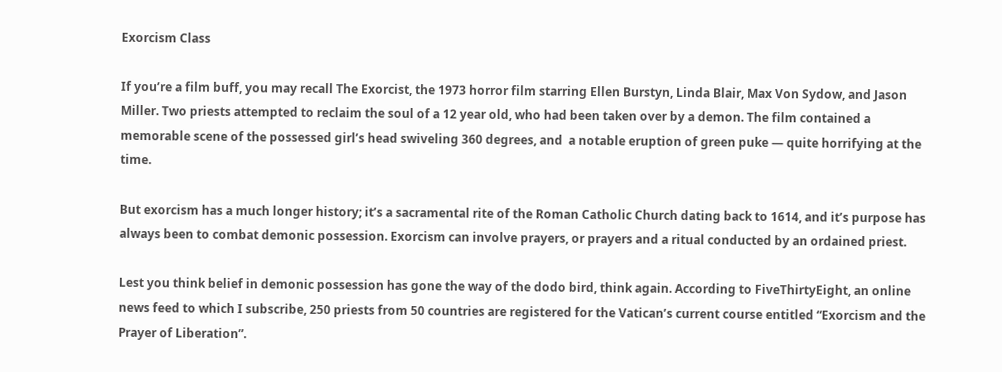Exorcism Class

If you’re a film buff, you may recall The Exorcist, the 1973 horror film starring Ellen Burstyn, Linda Blair, Max Von Sydow, and Jason Miller. Two priests attempted to reclaim the soul of a 12 year old, who had been taken over by a demon. The film contained a memorable scene of the possessed girl’s head swiveling 360 degrees, and  a notable eruption of green puke — quite horrifying at the time.

But exorcism has a much longer history; it’s a sacramental rite of the Roman Catholic Church dating back to 1614, and it’s purpose has always been to combat demonic possession. Exorcism can involve prayers, or prayers and a ritual conducted by an ordained priest.

Lest you think belief in demonic possession has gone the way of the dodo bird, think again. According to FiveThirtyEight, an online news feed to which I subscribe, 250 priests from 50 countries are registered for the Vatican’s current course entitled “Exorcism and the Prayer of Liberation”.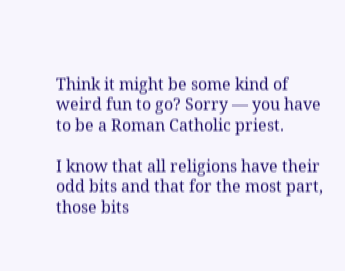Think it might be some kind of weird fun to go? Sorry — you have to be a Roman Catholic priest.

I know that all religions have their odd bits and that for the most part, those bits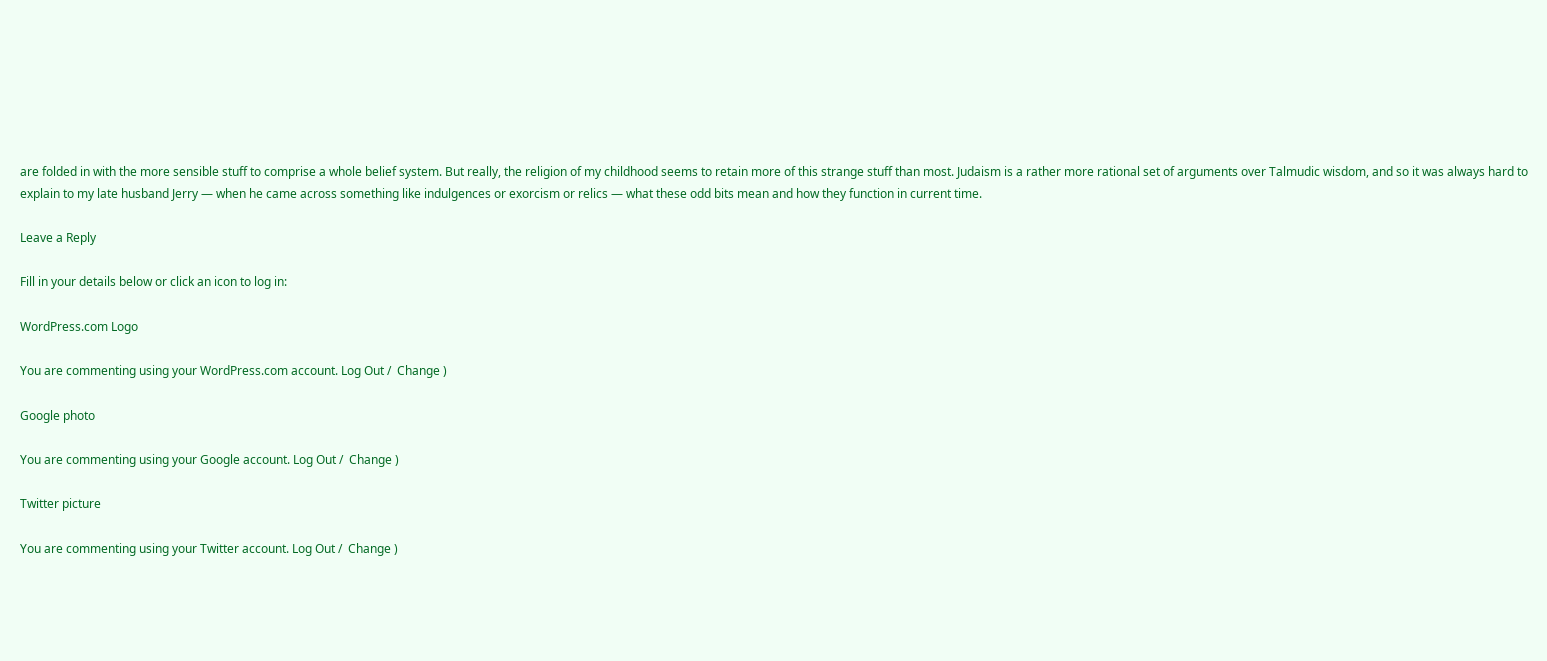are folded in with the more sensible stuff to comprise a whole belief system. But really, the religion of my childhood seems to retain more of this strange stuff than most. Judaism is a rather more rational set of arguments over Talmudic wisdom, and so it was always hard to explain to my late husband Jerry — when he came across something like indulgences or exorcism or relics — what these odd bits mean and how they function in current time.

Leave a Reply

Fill in your details below or click an icon to log in:

WordPress.com Logo

You are commenting using your WordPress.com account. Log Out /  Change )

Google photo

You are commenting using your Google account. Log Out /  Change )

Twitter picture

You are commenting using your Twitter account. Log Out /  Change )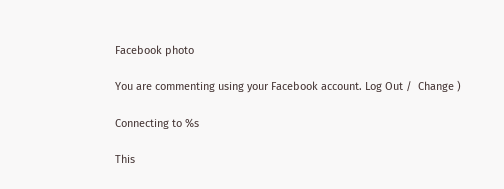Facebook photo

You are commenting using your Facebook account. Log Out /  Change )

Connecting to %s

This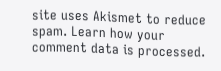site uses Akismet to reduce spam. Learn how your comment data is processed.